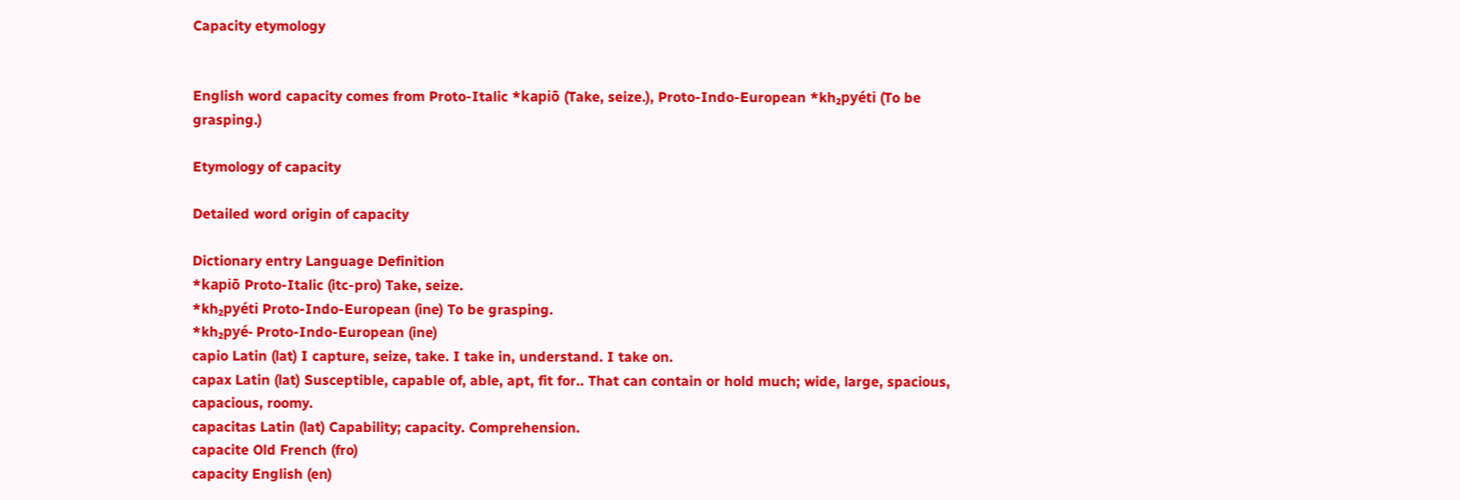Capacity etymology


English word capacity comes from Proto-Italic *kapiō (Take, seize.), Proto-Indo-European *kh₂pyéti (To be grasping.)

Etymology of capacity

Detailed word origin of capacity

Dictionary entry Language Definition
*kapiō Proto-Italic (itc-pro) Take, seize.
*kh₂pyéti Proto-Indo-European (ine) To be grasping.
*kh₂pyé- Proto-Indo-European (ine)
capio Latin (lat) I capture, seize, take. I take in, understand. I take on.
capax Latin (lat) Susceptible, capable of, able, apt, fit for.. That can contain or hold much; wide, large, spacious, capacious, roomy.
capacitas Latin (lat) Capability; capacity. Comprehension.
capacite Old French (fro)
capacity English (en)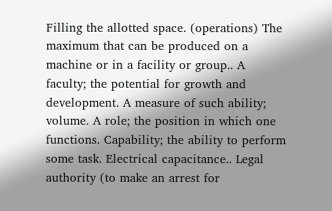Filling the allotted space. (operations) The maximum that can be produced on a machine or in a facility or group.. A faculty; the potential for growth and development. A measure of such ability; volume. A role; the position in which one functions. Capability; the ability to perform some task. Electrical capacitance.. Legal authority (to make an arrest for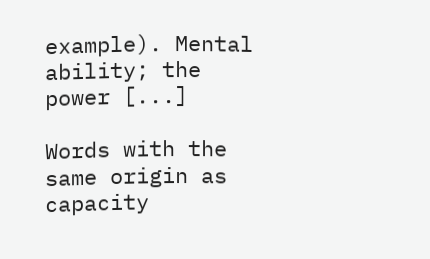example). Mental ability; the power [...]

Words with the same origin as capacity